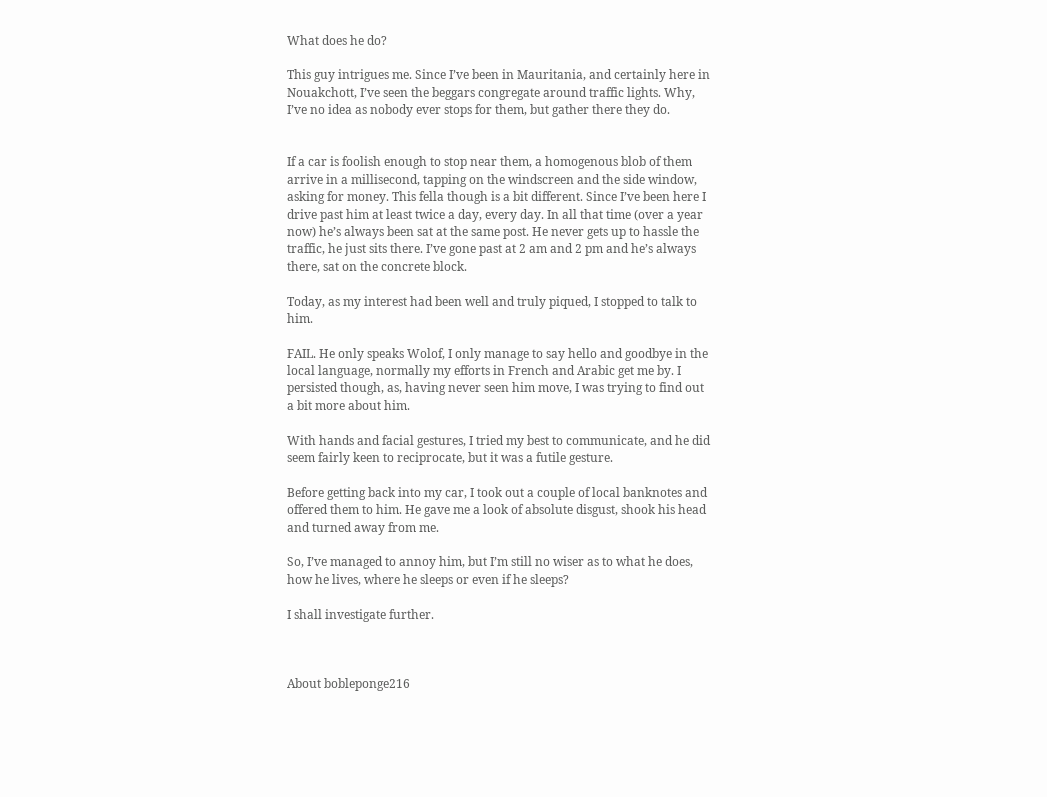What does he do?

This guy intrigues me. Since I’ve been in Mauritania, and certainly here in Nouakchott, I’ve seen the beggars congregate around traffic lights. Why, I’ve no idea as nobody ever stops for them, but gather there they do.


If a car is foolish enough to stop near them, a homogenous blob of them arrive in a millisecond, tapping on the windscreen and the side window, asking for money. This fella though is a bit different. Since I’ve been here I drive past him at least twice a day, every day. In all that time (over a year now) he’s always been sat at the same post. He never gets up to hassle the traffic, he just sits there. I’ve gone past at 2 am and 2 pm and he’s always there, sat on the concrete block.

Today, as my interest had been well and truly piqued, I stopped to talk to him.

FAIL. He only speaks Wolof, I only manage to say hello and goodbye in the local language, normally my efforts in French and Arabic get me by. I persisted though, as, having never seen him move, I was trying to find out a bit more about him.

With hands and facial gestures, I tried my best to communicate, and he did seem fairly keen to reciprocate, but it was a futile gesture.

Before getting back into my car, I took out a couple of local banknotes and offered them to him. He gave me a look of absolute disgust, shook his head and turned away from me.

So, I’ve managed to annoy him, but I’m still no wiser as to what he does, how he lives, where he sleeps or even if he sleeps?

I shall investigate further.



About bobleponge216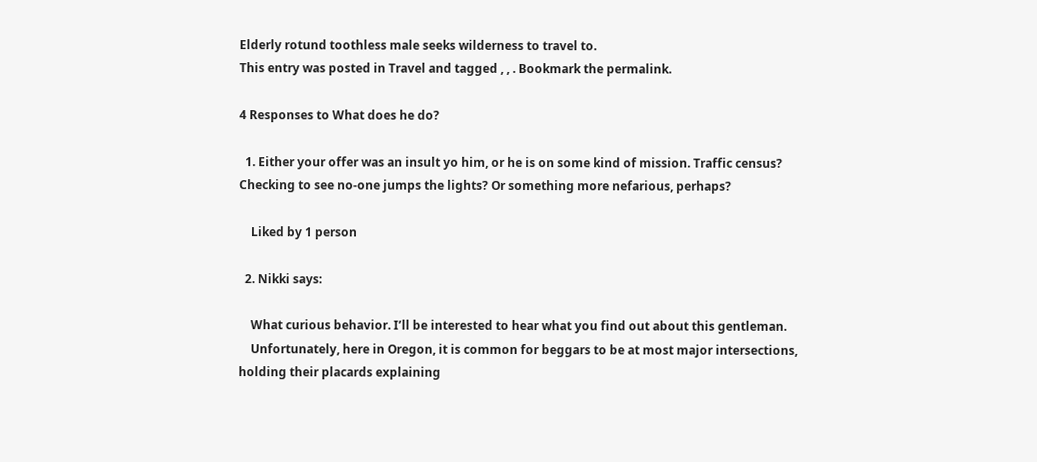Elderly rotund toothless male seeks wilderness to travel to.
This entry was posted in Travel and tagged , , . Bookmark the permalink.

4 Responses to What does he do?

  1. Either your offer was an insult yo him, or he is on some kind of mission. Traffic census? Checking to see no-one jumps the lights? Or something more nefarious, perhaps?

    Liked by 1 person

  2. Nikki says:

    What curious behavior. I’ll be interested to hear what you find out about this gentleman.
    Unfortunately, here in Oregon, it is common for beggars to be at most major intersections, holding their placards explaining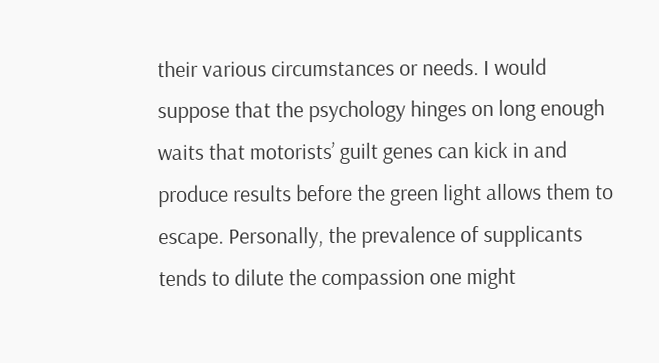their various circumstances or needs. I would suppose that the psychology hinges on long enough waits that motorists’ guilt genes can kick in and produce results before the green light allows them to escape. Personally, the prevalence of supplicants tends to dilute the compassion one might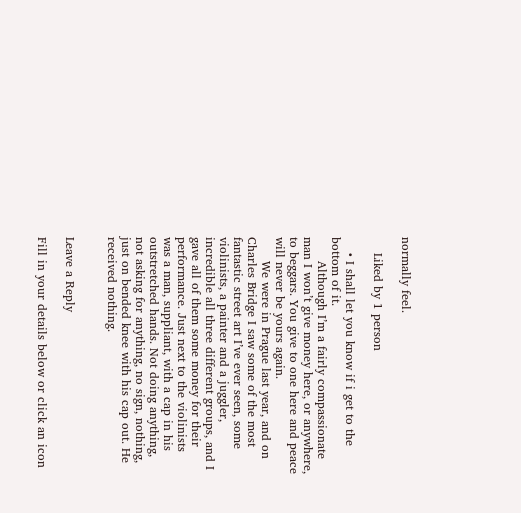normally feel.

    Liked by 1 person

    • I shall let you know if i get to the bottom of it.
      Although I’m a fairly compassionate man I won’t give money here, or anywhere, to beggars. You give to one here and peace will never be yours again.
      We were in Prague last year, and on Charles Bridge I saw some of the most fantastic street art I’ve ever seen, some violinists, a painter and a juggler, incredible all three different groups, and I gave all of them some money for their performance. Just next to the violinists was a man, suppliant, with a cap in his outstretched hands. Not doing anything, not asking for anything, no sign, nothing, just on bended knee with his cap out. He received nothing.


Leave a Reply

Fill in your details below or click an icon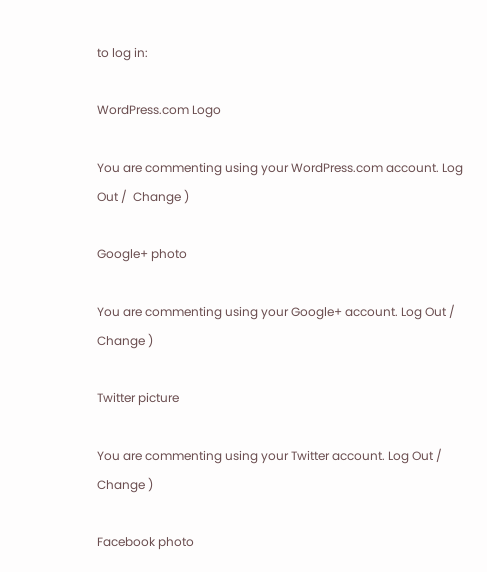to log in:

WordPress.com Logo

You are commenting using your WordPress.com account. Log Out /  Change )

Google+ photo

You are commenting using your Google+ account. Log Out /  Change )

Twitter picture

You are commenting using your Twitter account. Log Out /  Change )

Facebook photo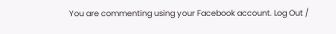You are commenting using your Facebook account. Log Out /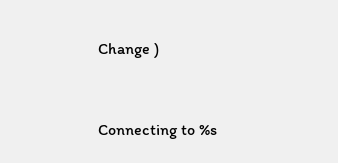Change )


Connecting to %s